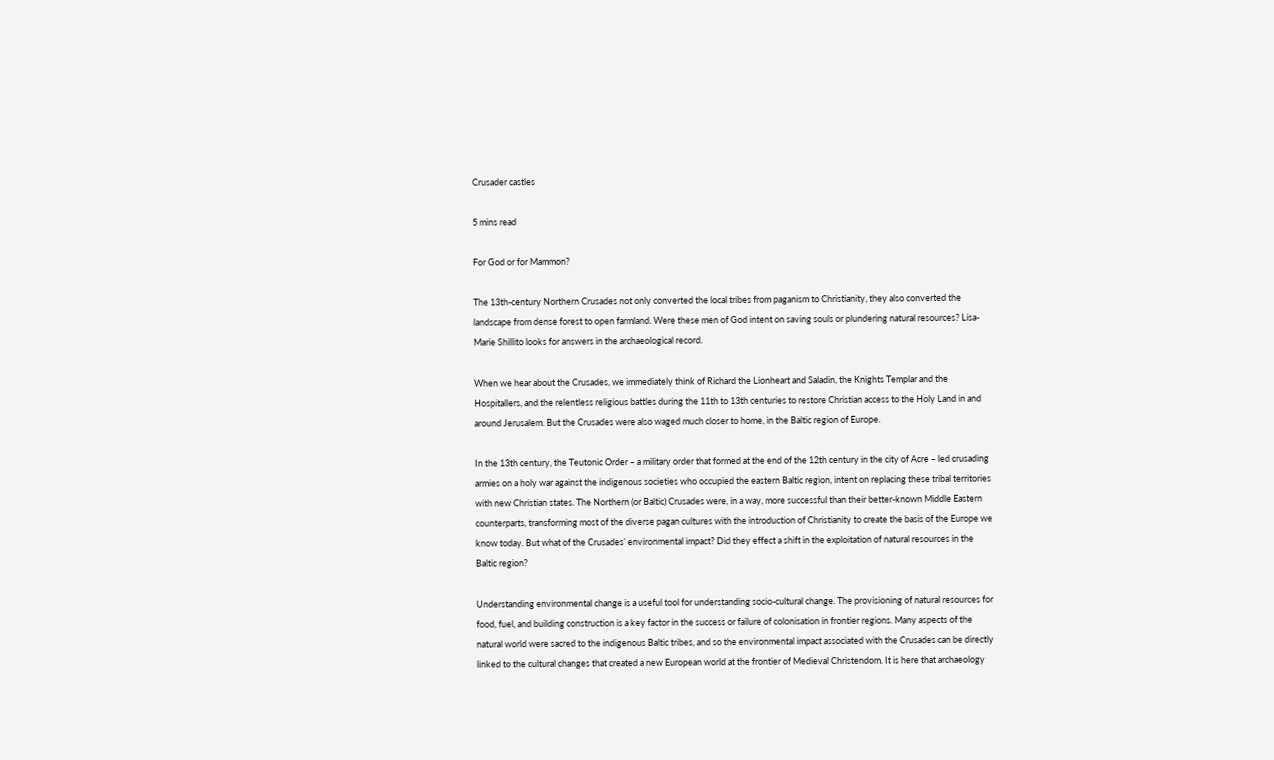Crusader castles

5 mins read

For God or for Mammon?

The 13th-century Northern Crusades not only converted the local tribes from paganism to Christianity, they also converted the landscape from dense forest to open farmland. Were these men of God intent on saving souls or plundering natural resources? Lisa-Marie Shillito looks for answers in the archaeological record.

When we hear about the Crusades, we immediately think of Richard the Lionheart and Saladin, the Knights Templar and the Hospitallers, and the relentless religious battles during the 11th to 13th centuries to restore Christian access to the Holy Land in and around Jerusalem. But the Crusades were also waged much closer to home, in the Baltic region of Europe.

In the 13th century, the Teutonic Order – a military order that formed at the end of the 12th century in the city of Acre – led crusading armies on a holy war against the indigenous societies who occupied the eastern Baltic region, intent on replacing these tribal territories with new Christian states. The Northern (or Baltic) Crusades were, in a way, more successful than their better-known Middle Eastern counterparts, transforming most of the diverse pagan cultures with the introduction of Christianity to create the basis of the Europe we know today. But what of the Crusades’ environmental impact? Did they effect a shift in the exploitation of natural resources in the Baltic region?

Understanding environmental change is a useful tool for understanding socio-cultural change. The provisioning of natural resources for food, fuel, and building construction is a key factor in the success or failure of colonisation in frontier regions. Many aspects of the natural world were sacred to the indigenous Baltic tribes, and so the environmental impact associated with the Crusades can be directly linked to the cultural changes that created a new European world at the frontier of Medieval Christendom. It is here that archaeology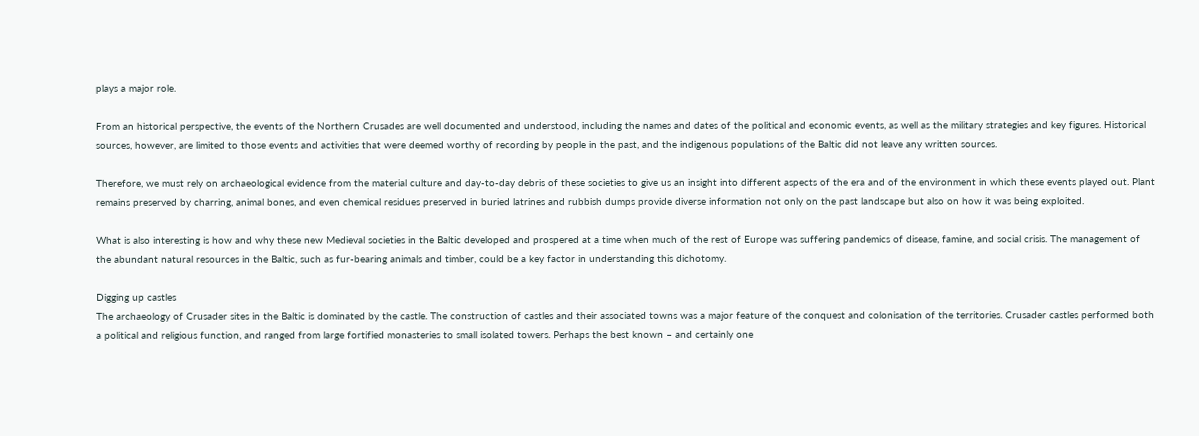plays a major role.

From an historical perspective, the events of the Northern Crusades are well documented and understood, including the names and dates of the political and economic events, as well as the military strategies and key figures. Historical sources, however, are limited to those events and activities that were deemed worthy of recording by people in the past, and the indigenous populations of the Baltic did not leave any written sources.

Therefore, we must rely on archaeological evidence from the material culture and day-to-day debris of these societies to give us an insight into different aspects of the era and of the environment in which these events played out. Plant remains preserved by charring, animal bones, and even chemical residues preserved in buried latrines and rubbish dumps provide diverse information not only on the past landscape but also on how it was being exploited.

What is also interesting is how and why these new Medieval societies in the Baltic developed and prospered at a time when much of the rest of Europe was suffering pandemics of disease, famine, and social crisis. The management of the abundant natural resources in the Baltic, such as fur-bearing animals and timber, could be a key factor in understanding this dichotomy.

Digging up castles
The archaeology of Crusader sites in the Baltic is dominated by the castle. The construction of castles and their associated towns was a major feature of the conquest and colonisation of the territories. Crusader castles performed both a political and religious function, and ranged from large fortified monasteries to small isolated towers. Perhaps the best known – and certainly one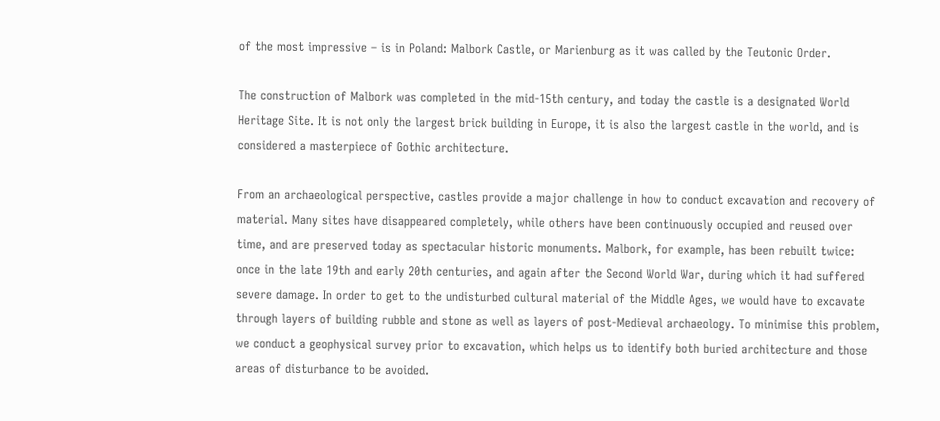of the most impressive – is in Poland: Malbork Castle, or Marienburg as it was called by the Teutonic Order.

The construction of Malbork was completed in the mid-15th century, and today the castle is a designated World Heritage Site. It is not only the largest brick building in Europe, it is also the largest castle in the world, and is considered a masterpiece of Gothic architecture.

From an archaeological perspective, castles provide a major challenge in how to conduct excavation and recovery of material. Many sites have disappeared completely, while others have been continuously occupied and reused over time, and are preserved today as spectacular historic monuments. Malbork, for example, has been rebuilt twice: once in the late 19th and early 20th centuries, and again after the Second World War, during which it had suffered severe damage. In order to get to the undisturbed cultural material of the Middle Ages, we would have to excavate through layers of building rubble and stone as well as layers of post-Medieval archaeology. To minimise this problem, we conduct a geophysical survey prior to excavation, which helps us to identify both buried architecture and those areas of disturbance to be avoided.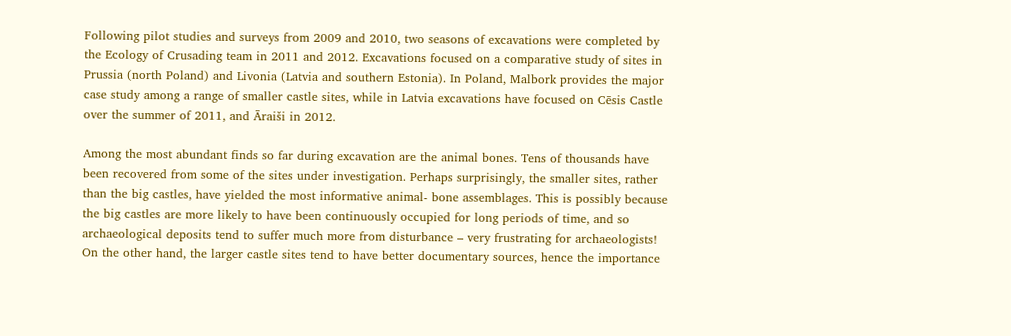Following pilot studies and surveys from 2009 and 2010, two seasons of excavations were completed by the Ecology of Crusading team in 2011 and 2012. Excavations focused on a comparative study of sites in Prussia (north Poland) and Livonia (Latvia and southern Estonia). In Poland, Malbork provides the major case study among a range of smaller castle sites, while in Latvia excavations have focused on Cēsis Castle over the summer of 2011, and Āraiši in 2012.

Among the most abundant finds so far during excavation are the animal bones. Tens of thousands have been recovered from some of the sites under investigation. Perhaps surprisingly, the smaller sites, rather than the big castles, have yielded the most informative animal- bone assemblages. This is possibly because the big castles are more likely to have been continuously occupied for long periods of time, and so archaeological deposits tend to suffer much more from disturbance – very frustrating for archaeologists! On the other hand, the larger castle sites tend to have better documentary sources, hence the importance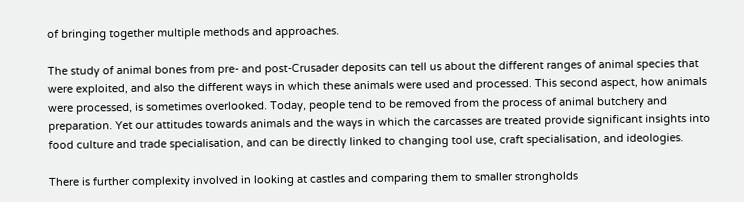of bringing together multiple methods and approaches.

The study of animal bones from pre- and post-Crusader deposits can tell us about the different ranges of animal species that were exploited, and also the different ways in which these animals were used and processed. This second aspect, how animals were processed, is sometimes overlooked. Today, people tend to be removed from the process of animal butchery and preparation. Yet our attitudes towards animals and the ways in which the carcasses are treated provide significant insights into food culture and trade specialisation, and can be directly linked to changing tool use, craft specialisation, and ideologies.

There is further complexity involved in looking at castles and comparing them to smaller strongholds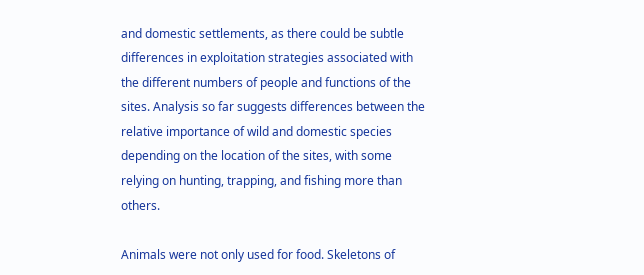and domestic settlements, as there could be subtle differences in exploitation strategies associated with the different numbers of people and functions of the sites. Analysis so far suggests differences between the relative importance of wild and domestic species depending on the location of the sites, with some relying on hunting, trapping, and fishing more than others.

Animals were not only used for food. Skeletons of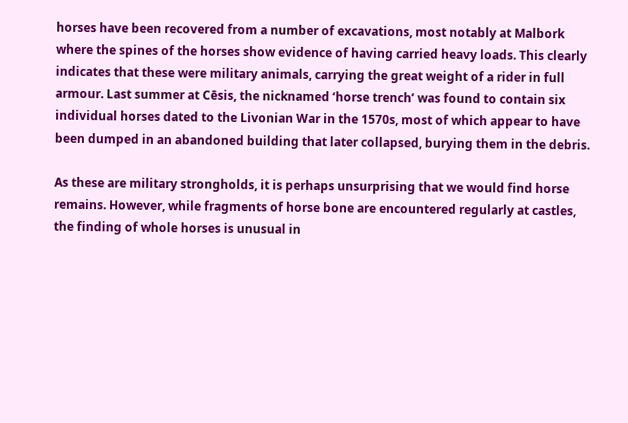horses have been recovered from a number of excavations, most notably at Malbork where the spines of the horses show evidence of having carried heavy loads. This clearly indicates that these were military animals, carrying the great weight of a rider in full armour. Last summer at Cēsis, the nicknamed ‘horse trench’ was found to contain six individual horses dated to the Livonian War in the 1570s, most of which appear to have been dumped in an abandoned building that later collapsed, burying them in the debris.

As these are military strongholds, it is perhaps unsurprising that we would find horse remains. However, while fragments of horse bone are encountered regularly at castles, the finding of whole horses is unusual in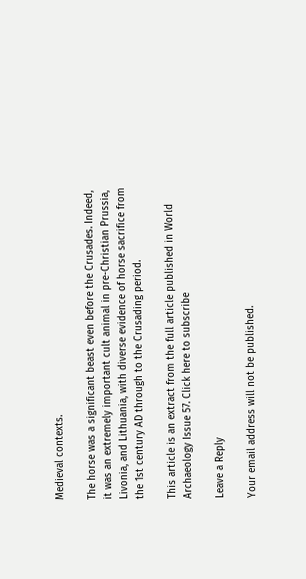Medieval contexts.

The horse was a significant beast even before the Crusades. Indeed, it was an extremely important cult animal in pre-Christian Prussia, Livonia, and Lithuania, with diverse evidence of horse sacrifice from the 1st century AD through to the Crusading period.

This article is an extract from the full article published in World Archaeology Issue 57. Click here to subscribe

Leave a Reply

Your email address will not be published.